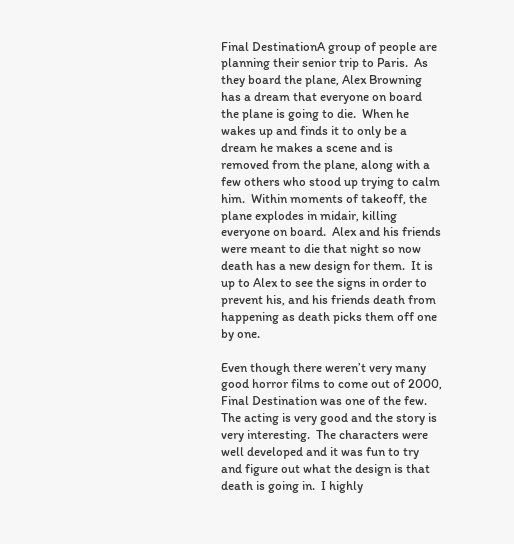Final DestinationA group of people are planning their senior trip to Paris.  As they board the plane, Alex Browning has a dream that everyone on board the plane is going to die.  When he wakes up and finds it to only be a dream he makes a scene and is removed from the plane, along with a few others who stood up trying to calm him.  Within moments of takeoff, the plane explodes in midair, killing everyone on board.  Alex and his friends were meant to die that night so now death has a new design for them.  It is up to Alex to see the signs in order to prevent his, and his friends death from happening as death picks them off one by one.

Even though there weren’t very many good horror films to come out of 2000, Final Destination was one of the few.  The acting is very good and the story is very interesting.  The characters were well developed and it was fun to try and figure out what the design is that death is going in.  I highly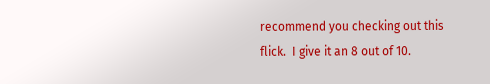recommend you checking out this flick.  I give it an 8 out of 10.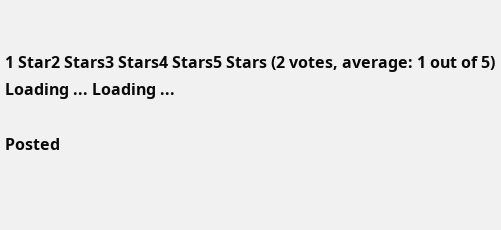1 Star2 Stars3 Stars4 Stars5 Stars (2 votes, average: 1 out of 5)
Loading ... Loading ...

Posted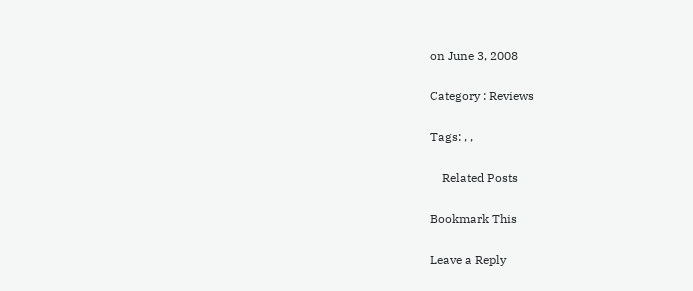on June 3, 2008

Category : Reviews

Tags: , ,

    Related Posts

Bookmark This

Leave a Reply